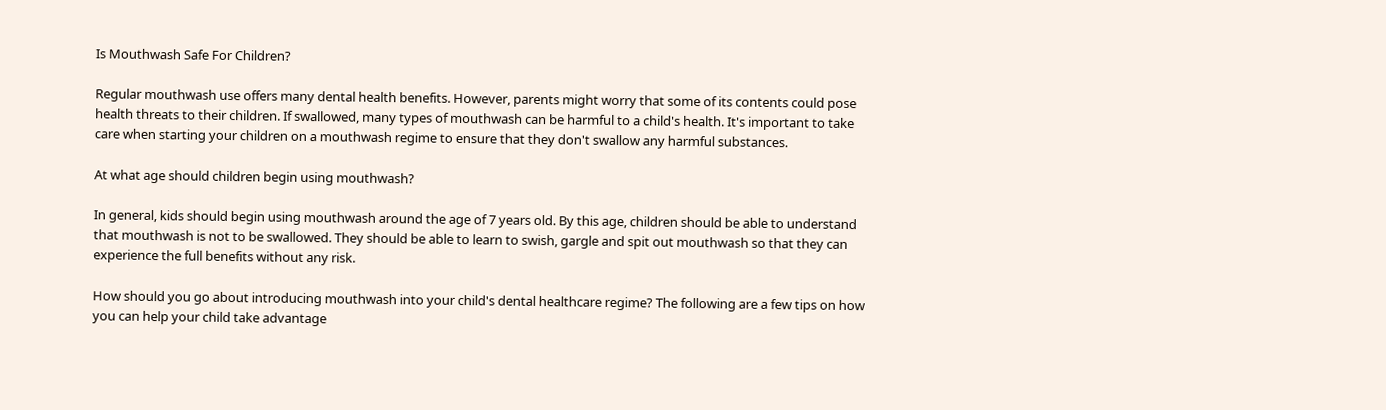Is Mouthwash Safe For Children?

Regular mouthwash use offers many dental health benefits. However, parents might worry that some of its contents could pose health threats to their children. If swallowed, many types of mouthwash can be harmful to a child's health. It's important to take care when starting your children on a mouthwash regime to ensure that they don't swallow any harmful substances.

At what age should children begin using mouthwash?

In general, kids should begin using mouthwash around the age of 7 years old. By this age, children should be able to understand that mouthwash is not to be swallowed. They should be able to learn to swish, gargle and spit out mouthwash so that they can experience the full benefits without any risk.

How should you go about introducing mouthwash into your child's dental healthcare regime? The following are a few tips on how you can help your child take advantage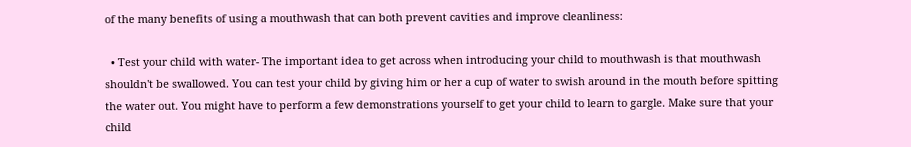of the many benefits of using a mouthwash that can both prevent cavities and improve cleanliness:

  • Test your child with water- The important idea to get across when introducing your child to mouthwash is that mouthwash shouldn't be swallowed. You can test your child by giving him or her a cup of water to swish around in the mouth before spitting the water out. You might have to perform a few demonstrations yourself to get your child to learn to gargle. Make sure that your child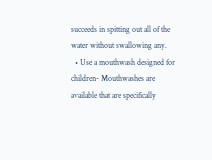succeeds in spitting out all of the water without swallowing any.
  • Use a mouthwash designed for children- Mouthwashes are available that are specifically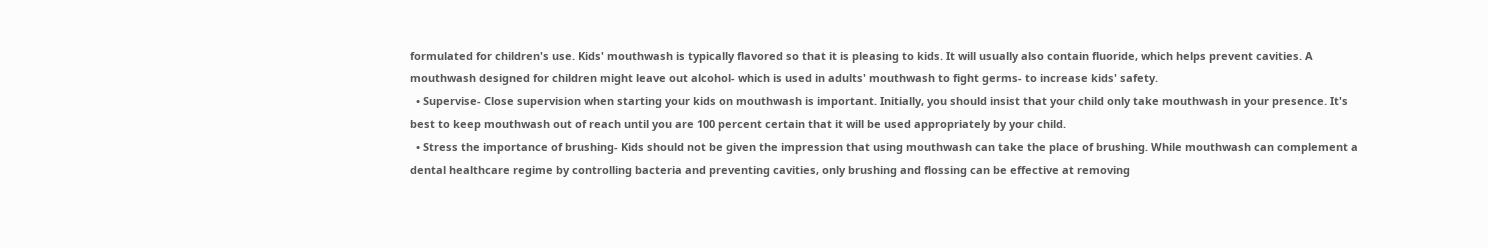formulated for children's use. Kids' mouthwash is typically flavored so that it is pleasing to kids. It will usually also contain fluoride, which helps prevent cavities. A mouthwash designed for children might leave out alcohol- which is used in adults' mouthwash to fight germs- to increase kids' safety.
  • Supervise- Close supervision when starting your kids on mouthwash is important. Initially, you should insist that your child only take mouthwash in your presence. It's best to keep mouthwash out of reach until you are 100 percent certain that it will be used appropriately by your child.
  • Stress the importance of brushing- Kids should not be given the impression that using mouthwash can take the place of brushing. While mouthwash can complement a dental healthcare regime by controlling bacteria and preventing cavities, only brushing and flossing can be effective at removing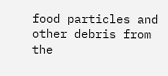food particles and other debris from the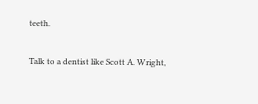teeth.

Talk to a dentist like Scott A. Wright,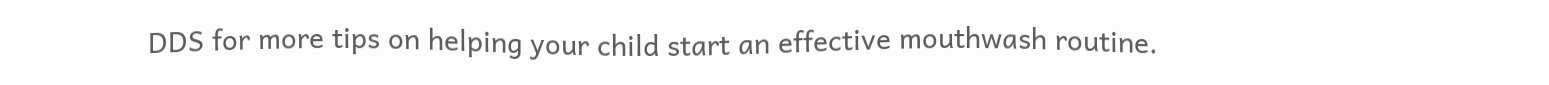DDS for more tips on helping your child start an effective mouthwash routine.